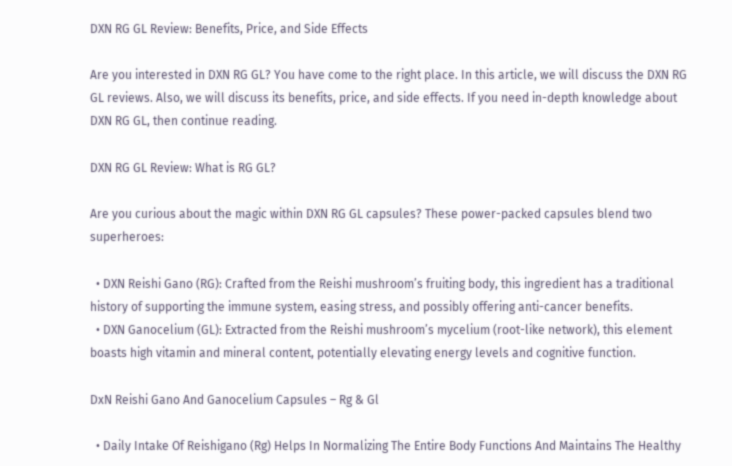DXN RG GL Review: Benefits, Price, and Side Effects

Are you interested in DXN RG GL? You have come to the right place. In this article, we will discuss the DXN RG GL reviews. Also, we will discuss its benefits, price, and side effects. If you need in-depth knowledge about DXN RG GL, then continue reading.

DXN RG GL Review: What is RG GL?

Are you curious about the magic within DXN RG GL capsules? These power-packed capsules blend two superheroes:

  • DXN Reishi Gano (RG): Crafted from the Reishi mushroom’s fruiting body, this ingredient has a traditional history of supporting the immune system, easing stress, and possibly offering anti-cancer benefits.
  • DXN Ganocelium (GL): Extracted from the Reishi mushroom’s mycelium (root-like network), this element boasts high vitamin and mineral content, potentially elevating energy levels and cognitive function.

DxN Reishi Gano And Ganocelium Capsules – Rg & Gl

  • Daily Intake Of Reishigano (Rg) Helps In Normalizing The Entire Body Functions And Maintains The Healthy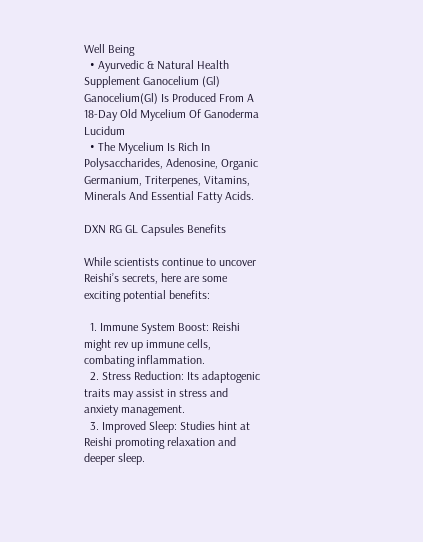Well Being
  • Ayurvedic & Natural Health Supplement Ganocelium (Gl) Ganocelium(Gl) Is Produced From A 18-Day Old Mycelium Of Ganoderma Lucidum
  • The Mycelium Is Rich In Polysaccharides, Adenosine, Organic Germanium, Triterpenes, Vitamins, Minerals And Essential Fatty Acids.

DXN RG GL Capsules Benefits

While scientists continue to uncover Reishi’s secrets, here are some exciting potential benefits:

  1. Immune System Boost: Reishi might rev up immune cells, combating inflammation.
  2. Stress Reduction: Its adaptogenic traits may assist in stress and anxiety management.
  3. Improved Sleep: Studies hint at Reishi promoting relaxation and deeper sleep.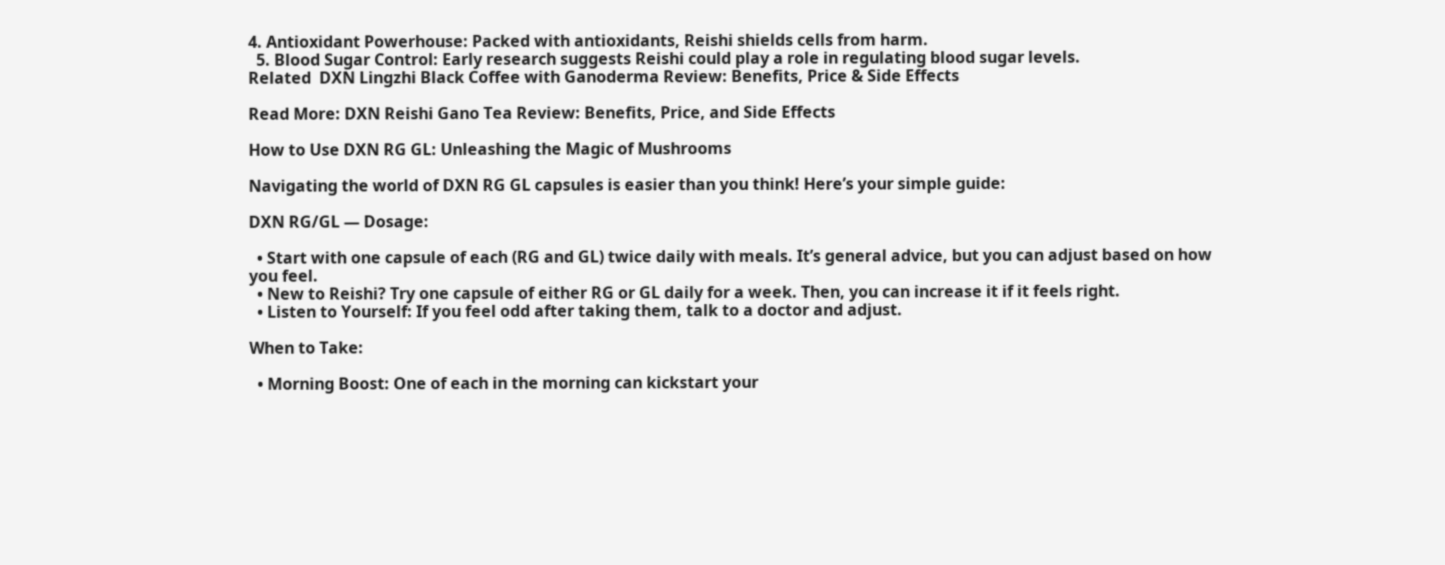4. Antioxidant Powerhouse: Packed with antioxidants, Reishi shields cells from harm.
  5. Blood Sugar Control: Early research suggests Reishi could play a role in regulating blood sugar levels.
Related  DXN Lingzhi Black Coffee with Ganoderma Review: Benefits, Price & Side Effects

Read More: DXN Reishi Gano Tea Review: Benefits, Price, and Side Effects

How to Use DXN RG GL: Unleashing the Magic of Mushrooms

Navigating the world of DXN RG GL capsules is easier than you think! Here’s your simple guide:

DXN RG/GL — Dosage:

  • Start with one capsule of each (RG and GL) twice daily with meals. It’s general advice, but you can adjust based on how you feel.
  • New to Reishi? Try one capsule of either RG or GL daily for a week. Then, you can increase it if it feels right.
  • Listen to Yourself: If you feel odd after taking them, talk to a doctor and adjust.

When to Take:

  • Morning Boost: One of each in the morning can kickstart your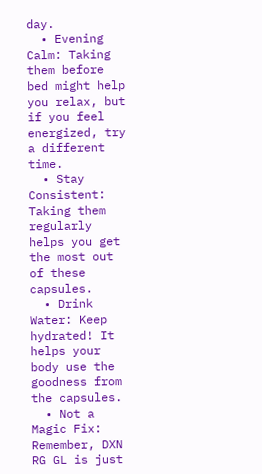day.
  • Evening Calm: Taking them before bed might help you relax, but if you feel energized, try a different time.
  • Stay Consistent: Taking them regularly helps you get the most out of these capsules.
  • Drink Water: Keep hydrated! It helps your body use the goodness from the capsules.
  • Not a Magic Fix: Remember, DXN RG GL is just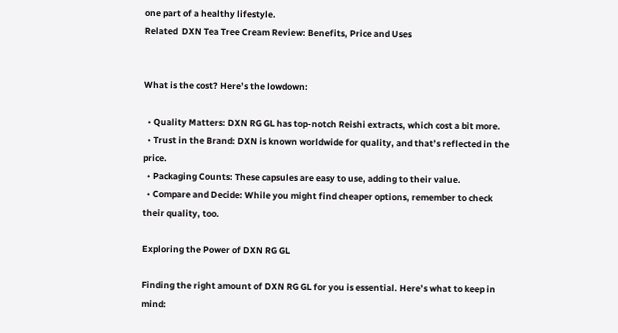one part of a healthy lifestyle.
Related  DXN Tea Tree Cream Review: Benefits, Price and Uses


What is the cost? Here’s the lowdown:

  • Quality Matters: DXN RG GL has top-notch Reishi extracts, which cost a bit more.
  • Trust in the Brand: DXN is known worldwide for quality, and that’s reflected in the price.
  • Packaging Counts: These capsules are easy to use, adding to their value.
  • Compare and Decide: While you might find cheaper options, remember to check their quality, too.

Exploring the Power of DXN RG GL

Finding the right amount of DXN RG GL for you is essential. Here’s what to keep in mind: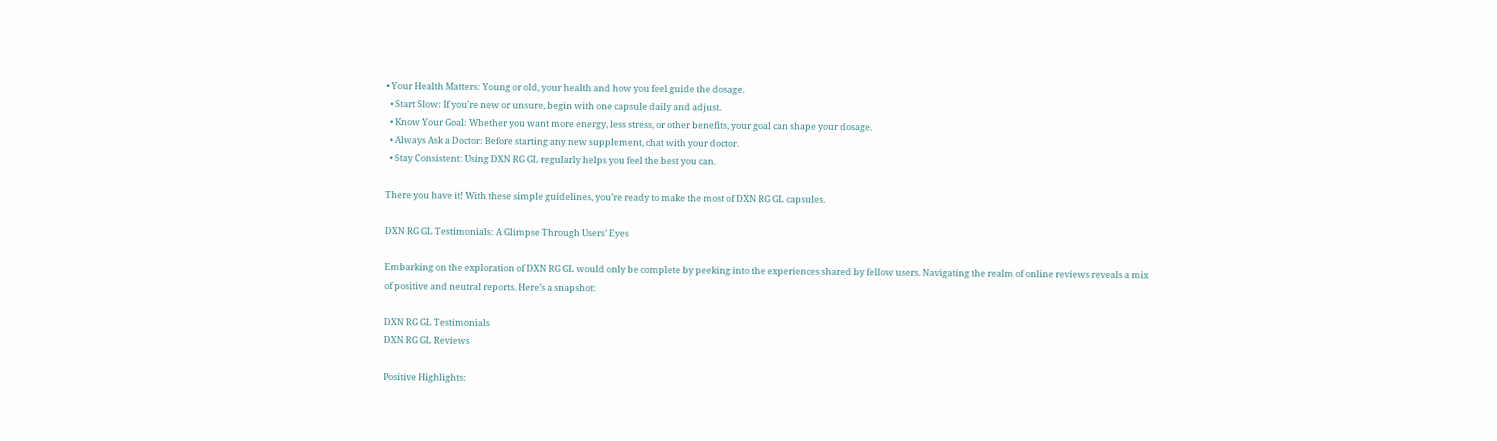• Your Health Matters: Young or old, your health and how you feel guide the dosage.
  • Start Slow: If you’re new or unsure, begin with one capsule daily and adjust.
  • Know Your Goal: Whether you want more energy, less stress, or other benefits, your goal can shape your dosage.
  • Always Ask a Doctor: Before starting any new supplement, chat with your doctor.
  • Stay Consistent: Using DXN RG GL regularly helps you feel the best you can.

There you have it! With these simple guidelines, you’re ready to make the most of DXN RG GL capsules.

DXN RG GL Testimonials: A Glimpse Through Users’ Eyes

Embarking on the exploration of DXN RG GL would only be complete by peeking into the experiences shared by fellow users. Navigating the realm of online reviews reveals a mix of positive and neutral reports. Here’s a snapshot:

DXN RG GL Testimonials
DXN RG GL Reviews

Positive Highlights: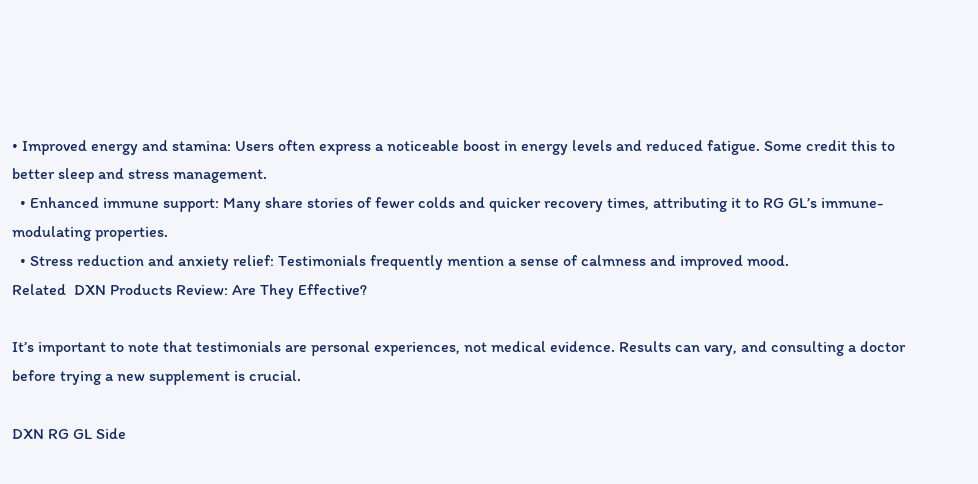• Improved energy and stamina: Users often express a noticeable boost in energy levels and reduced fatigue. Some credit this to better sleep and stress management.
  • Enhanced immune support: Many share stories of fewer colds and quicker recovery times, attributing it to RG GL’s immune-modulating properties.
  • Stress reduction and anxiety relief: Testimonials frequently mention a sense of calmness and improved mood.
Related  DXN Products Review: Are They Effective?

It’s important to note that testimonials are personal experiences, not medical evidence. Results can vary, and consulting a doctor before trying a new supplement is crucial.

DXN RG GL Side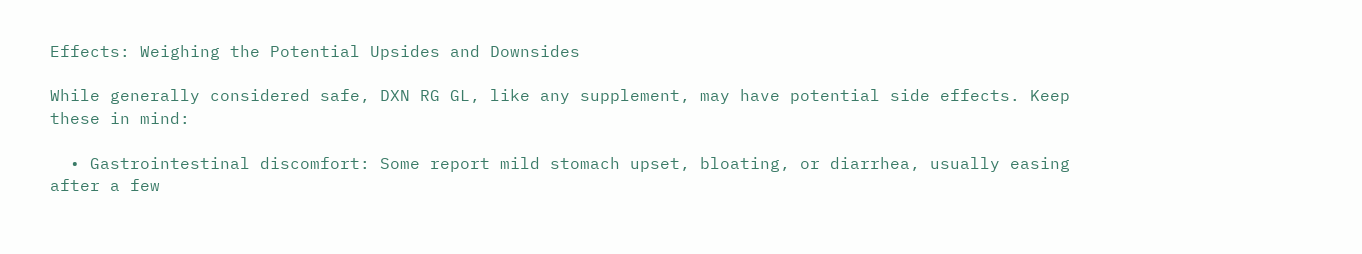Effects: Weighing the Potential Upsides and Downsides

While generally considered safe, DXN RG GL, like any supplement, may have potential side effects. Keep these in mind:

  • Gastrointestinal discomfort: Some report mild stomach upset, bloating, or diarrhea, usually easing after a few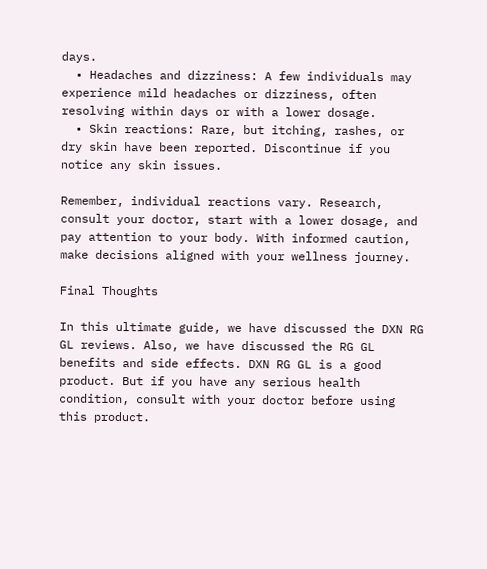days.
  • Headaches and dizziness: A few individuals may experience mild headaches or dizziness, often resolving within days or with a lower dosage.
  • Skin reactions: Rare, but itching, rashes, or dry skin have been reported. Discontinue if you notice any skin issues.

Remember, individual reactions vary. Research, consult your doctor, start with a lower dosage, and pay attention to your body. With informed caution, make decisions aligned with your wellness journey.

Final Thoughts

In this ultimate guide, we have discussed the DXN RG GL reviews. Also, we have discussed the RG GL benefits and side effects. DXN RG GL is a good product. But if you have any serious health condition, consult with your doctor before using this product.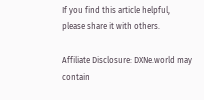If you find this article helpful, please share it with others.

Affiliate Disclosure: DXNe.world may contain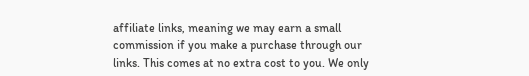affiliate links, meaning we may earn a small commission if you make a purchase through our links. This comes at no extra cost to you. We only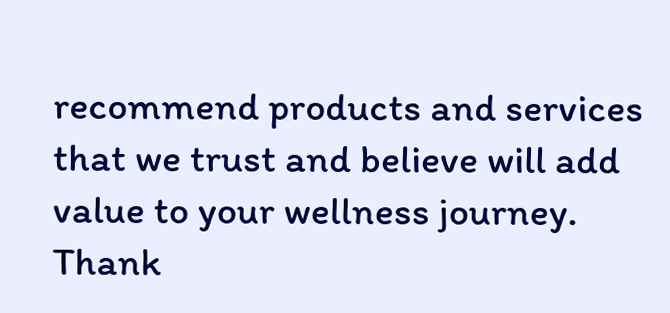recommend products and services that we trust and believe will add value to your wellness journey. Thank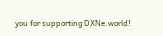you for supporting DXNe.world!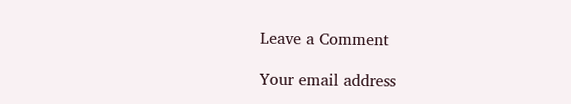Leave a Comment

Your email address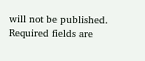will not be published. Required fields are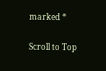marked *

Scroll to Top